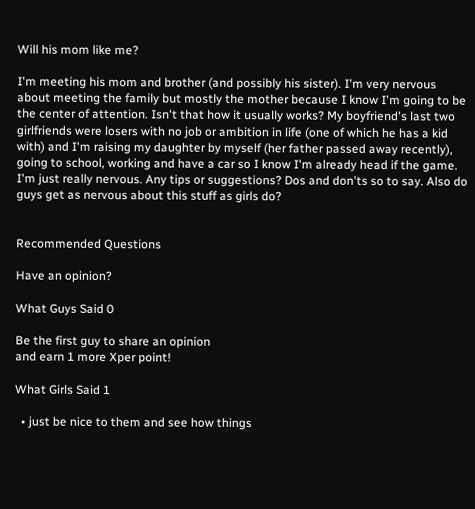Will his mom like me?

I'm meeting his mom and brother (and possibly his sister). I'm very nervous about meeting the family but mostly the mother because I know I'm going to be the center of attention. Isn't that how it usually works? My boyfriend's last two girlfriends were losers with no job or ambition in life (one of which he has a kid with) and I'm raising my daughter by myself (her father passed away recently), going to school, working and have a car so I know I'm already head if the game. I'm just really nervous. Any tips or suggestions? Dos and don'ts so to say. Also do guys get as nervous about this stuff as girls do?


Recommended Questions

Have an opinion?

What Guys Said 0

Be the first guy to share an opinion
and earn 1 more Xper point!

What Girls Said 1

  • just be nice to them and see how things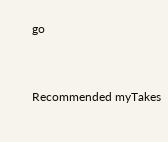go


Recommended myTakes